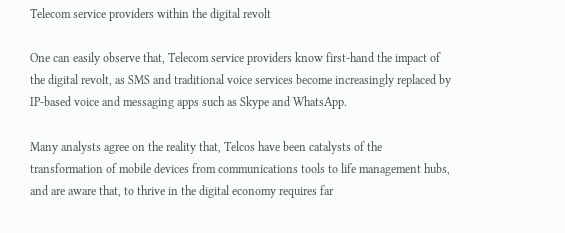Telecom service providers within the digital revolt

One can easily observe that, Telecom service providers know first-hand the impact of the digital revolt, as SMS and traditional voice services become increasingly replaced by IP-based voice and messaging apps such as Skype and WhatsApp.

Many analysts agree on the reality that, Telcos have been catalysts of the transformation of mobile devices from communications tools to life management hubs, and are aware that, to thrive in the digital economy requires far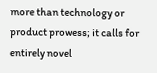more than technology or product prowess; it calls for entirely novel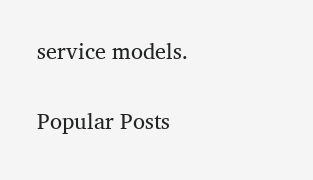service models.

Popular Posts